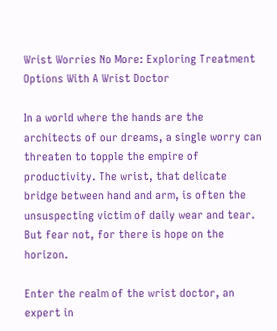Wrist Worries No More: Exploring Treatment Options With A Wrist Doctor

In a world where the hands are the architects of our dreams, a single worry can threaten to topple the empire of productivity. The wrist, that delicate bridge between hand and arm, is often the unsuspecting victim of daily wear and tear. But fear not, for there is hope on the horizon.

Enter the realm of the wrist doctor, an expert in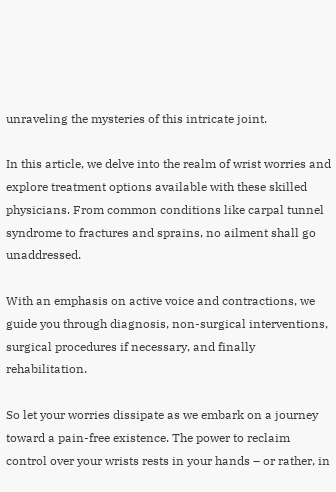unraveling the mysteries of this intricate joint.

In this article, we delve into the realm of wrist worries and explore treatment options available with these skilled physicians. From common conditions like carpal tunnel syndrome to fractures and sprains, no ailment shall go unaddressed.

With an emphasis on active voice and contractions, we guide you through diagnosis, non-surgical interventions, surgical procedures if necessary, and finally rehabilitation.

So let your worries dissipate as we embark on a journey toward a pain-free existence. The power to reclaim control over your wrists rests in your hands – or rather, in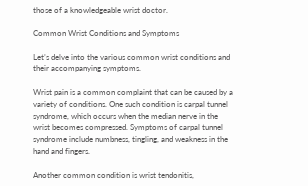those of a knowledgeable wrist doctor.

Common Wrist Conditions and Symptoms

Let’s delve into the various common wrist conditions and their accompanying symptoms.

Wrist pain is a common complaint that can be caused by a variety of conditions. One such condition is carpal tunnel syndrome, which occurs when the median nerve in the wrist becomes compressed. Symptoms of carpal tunnel syndrome include numbness, tingling, and weakness in the hand and fingers.

Another common condition is wrist tendonitis,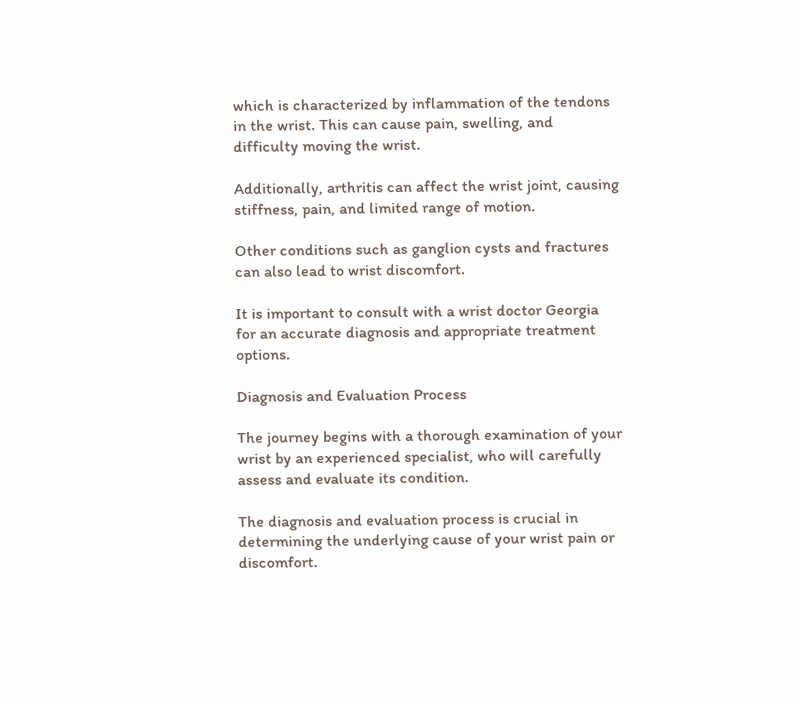which is characterized by inflammation of the tendons in the wrist. This can cause pain, swelling, and difficulty moving the wrist.

Additionally, arthritis can affect the wrist joint, causing stiffness, pain, and limited range of motion.

Other conditions such as ganglion cysts and fractures can also lead to wrist discomfort.

It is important to consult with a wrist doctor Georgia for an accurate diagnosis and appropriate treatment options.

Diagnosis and Evaluation Process

The journey begins with a thorough examination of your wrist by an experienced specialist, who will carefully assess and evaluate its condition.

The diagnosis and evaluation process is crucial in determining the underlying cause of your wrist pain or discomfort.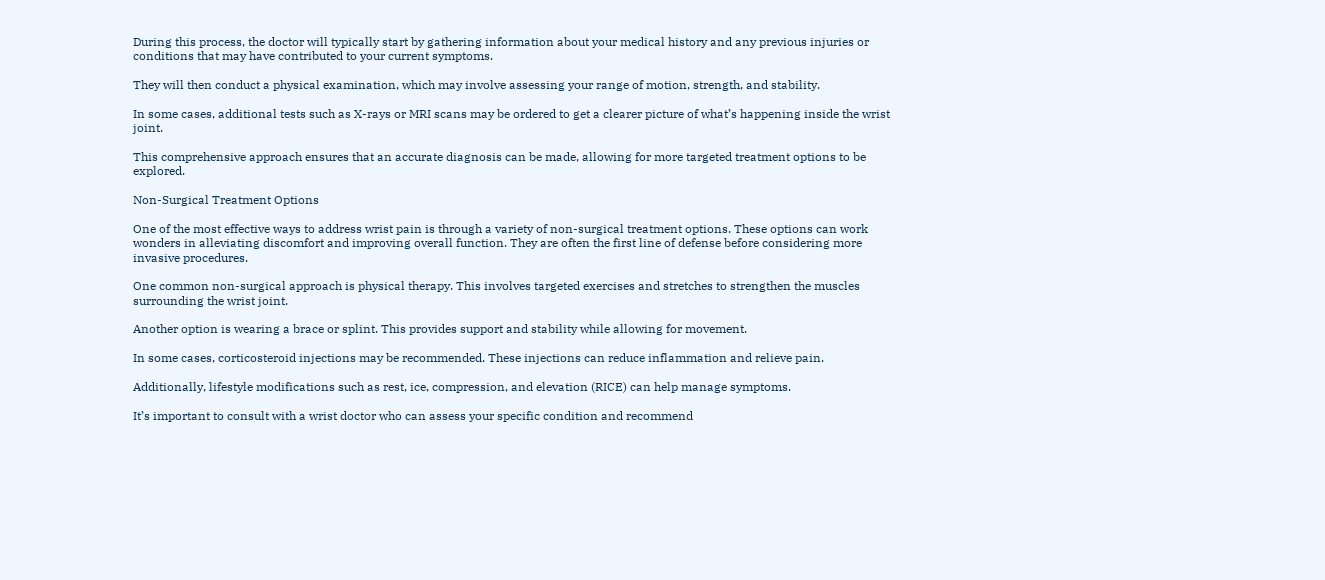During this process, the doctor will typically start by gathering information about your medical history and any previous injuries or conditions that may have contributed to your current symptoms.

They will then conduct a physical examination, which may involve assessing your range of motion, strength, and stability.

In some cases, additional tests such as X-rays or MRI scans may be ordered to get a clearer picture of what’s happening inside the wrist joint.

This comprehensive approach ensures that an accurate diagnosis can be made, allowing for more targeted treatment options to be explored.

Non-Surgical Treatment Options

One of the most effective ways to address wrist pain is through a variety of non-surgical treatment options. These options can work wonders in alleviating discomfort and improving overall function. They are often the first line of defense before considering more invasive procedures.

One common non-surgical approach is physical therapy. This involves targeted exercises and stretches to strengthen the muscles surrounding the wrist joint.

Another option is wearing a brace or splint. This provides support and stability while allowing for movement.

In some cases, corticosteroid injections may be recommended. These injections can reduce inflammation and relieve pain.

Additionally, lifestyle modifications such as rest, ice, compression, and elevation (RICE) can help manage symptoms.

It’s important to consult with a wrist doctor who can assess your specific condition and recommend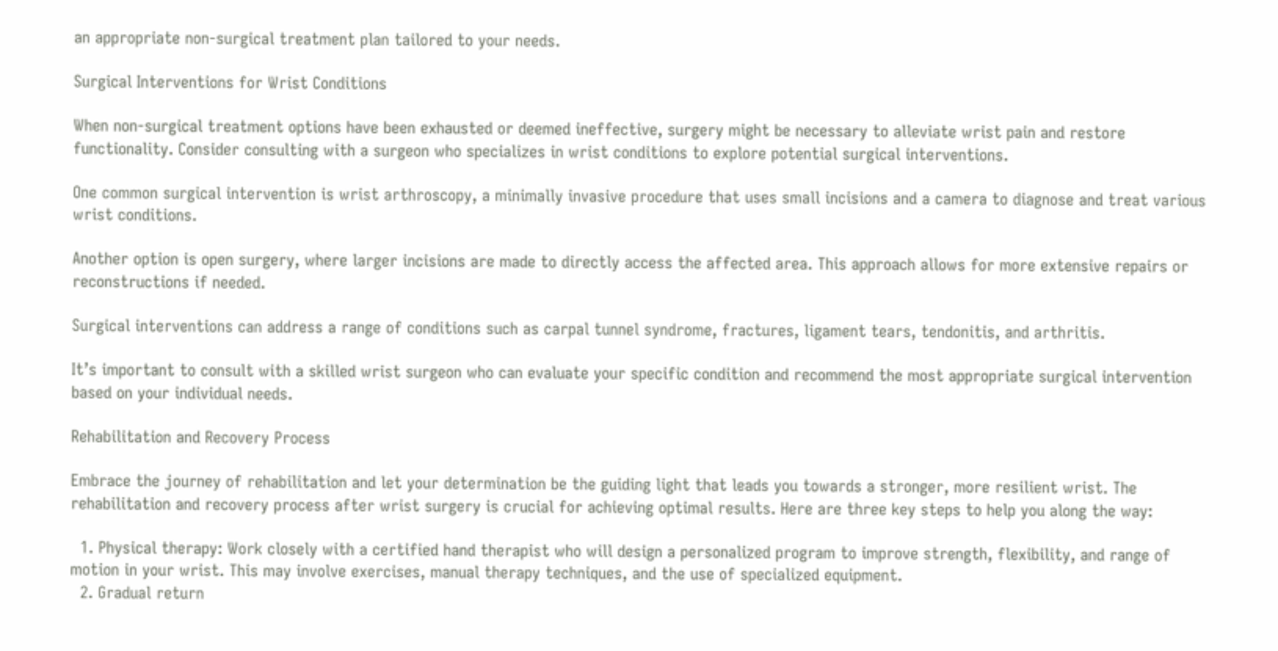an appropriate non-surgical treatment plan tailored to your needs.

Surgical Interventions for Wrist Conditions

When non-surgical treatment options have been exhausted or deemed ineffective, surgery might be necessary to alleviate wrist pain and restore functionality. Consider consulting with a surgeon who specializes in wrist conditions to explore potential surgical interventions.

One common surgical intervention is wrist arthroscopy, a minimally invasive procedure that uses small incisions and a camera to diagnose and treat various wrist conditions.

Another option is open surgery, where larger incisions are made to directly access the affected area. This approach allows for more extensive repairs or reconstructions if needed.

Surgical interventions can address a range of conditions such as carpal tunnel syndrome, fractures, ligament tears, tendonitis, and arthritis.

It’s important to consult with a skilled wrist surgeon who can evaluate your specific condition and recommend the most appropriate surgical intervention based on your individual needs.

Rehabilitation and Recovery Process

Embrace the journey of rehabilitation and let your determination be the guiding light that leads you towards a stronger, more resilient wrist. The rehabilitation and recovery process after wrist surgery is crucial for achieving optimal results. Here are three key steps to help you along the way:

  1. Physical therapy: Work closely with a certified hand therapist who will design a personalized program to improve strength, flexibility, and range of motion in your wrist. This may involve exercises, manual therapy techniques, and the use of specialized equipment.
  2. Gradual return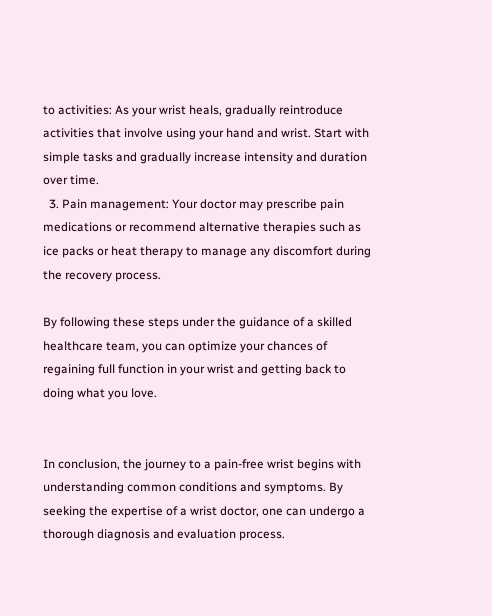to activities: As your wrist heals, gradually reintroduce activities that involve using your hand and wrist. Start with simple tasks and gradually increase intensity and duration over time.
  3. Pain management: Your doctor may prescribe pain medications or recommend alternative therapies such as ice packs or heat therapy to manage any discomfort during the recovery process.

By following these steps under the guidance of a skilled healthcare team, you can optimize your chances of regaining full function in your wrist and getting back to doing what you love.


In conclusion, the journey to a pain-free wrist begins with understanding common conditions and symptoms. By seeking the expertise of a wrist doctor, one can undergo a thorough diagnosis and evaluation process.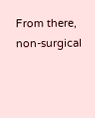From there, non-surgical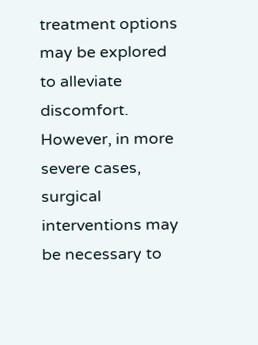treatment options may be explored to alleviate discomfort. However, in more severe cases, surgical interventions may be necessary to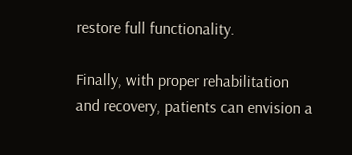restore full functionality.

Finally, with proper rehabilitation and recovery, patients can envision a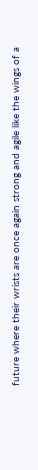future where their wrists are once again strong and agile like the wings of a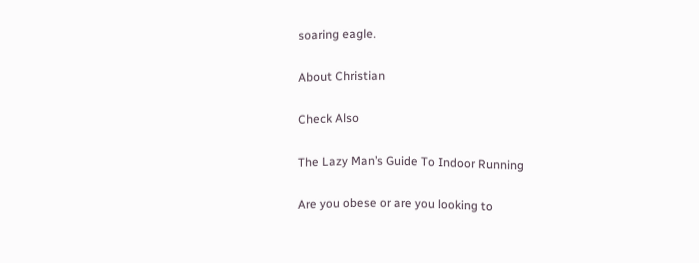soaring eagle.

About Christian

Check Also

The Lazy Man’s Guide To Indoor Running

Are you obese or are you looking to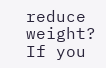reduce weight? If you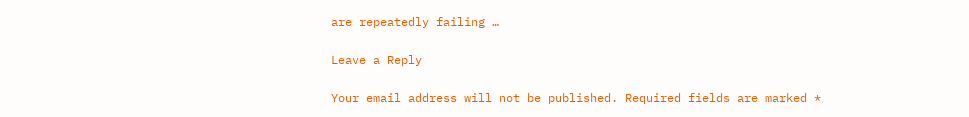are repeatedly failing …

Leave a Reply

Your email address will not be published. Required fields are marked *